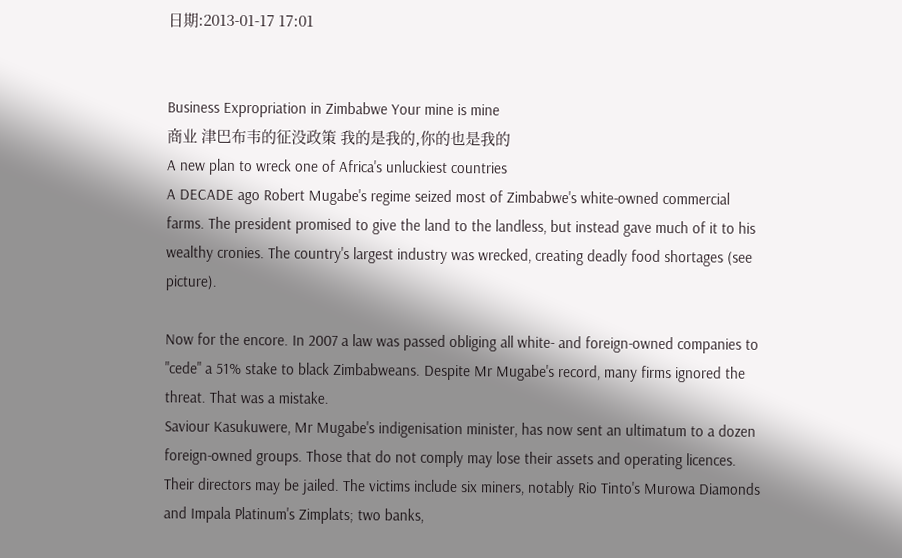日期:2013-01-17 17:01


Business Expropriation in Zimbabwe Your mine is mine
商业 津巴布韦的征没政策 我的是我的,你的也是我的
A new plan to wreck one of Africa's unluckiest countries
A DECADE ago Robert Mugabe's regime seized most of Zimbabwe's white-owned commercial farms. The president promised to give the land to the landless, but instead gave much of it to his wealthy cronies. The country's largest industry was wrecked, creating deadly food shortages (see picture).

Now for the encore. In 2007 a law was passed obliging all white- and foreign-owned companies to "cede" a 51% stake to black Zimbabweans. Despite Mr Mugabe's record, many firms ignored the threat. That was a mistake.
Saviour Kasukuwere, Mr Mugabe's indigenisation minister, has now sent an ultimatum to a dozen foreign-owned groups. Those that do not comply may lose their assets and operating licences. Their directors may be jailed. The victims include six miners, notably Rio Tinto's Murowa Diamonds and Impala Platinum's Zimplats; two banks,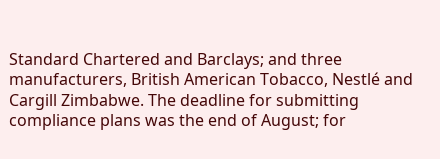Standard Chartered and Barclays; and three manufacturers, British American Tobacco, Nestlé and Cargill Zimbabwe. The deadline for submitting compliance plans was the end of August; for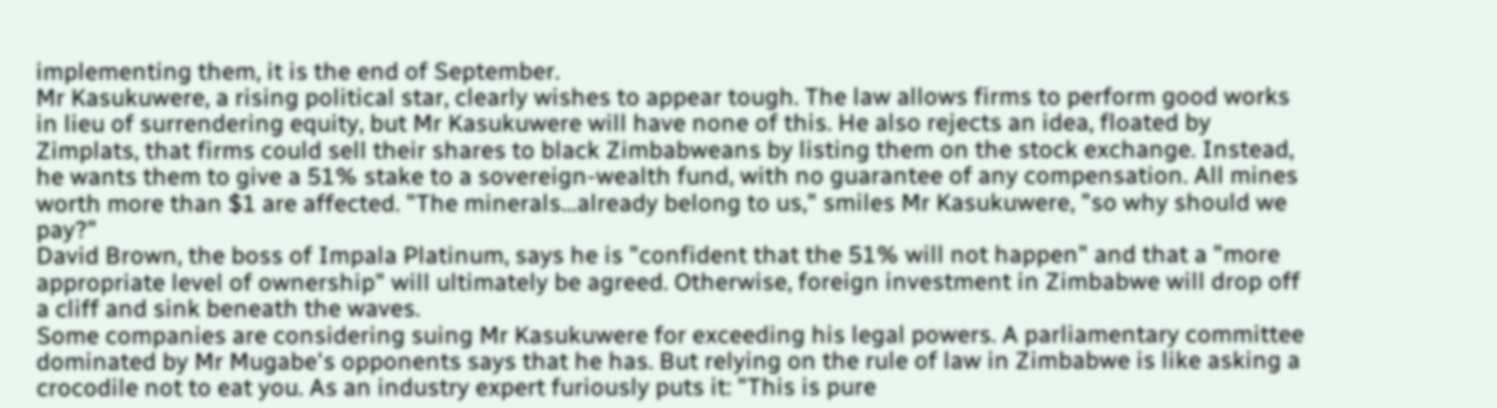implementing them, it is the end of September.
Mr Kasukuwere, a rising political star, clearly wishes to appear tough. The law allows firms to perform good works in lieu of surrendering equity, but Mr Kasukuwere will have none of this. He also rejects an idea, floated by Zimplats, that firms could sell their shares to black Zimbabweans by listing them on the stock exchange. Instead, he wants them to give a 51% stake to a sovereign-wealth fund, with no guarantee of any compensation. All mines worth more than $1 are affected. "The minerals…already belong to us," smiles Mr Kasukuwere, "so why should we pay?"
David Brown, the boss of Impala Platinum, says he is "confident that the 51% will not happen" and that a "more appropriate level of ownership" will ultimately be agreed. Otherwise, foreign investment in Zimbabwe will drop off a cliff and sink beneath the waves.
Some companies are considering suing Mr Kasukuwere for exceeding his legal powers. A parliamentary committee dominated by Mr Mugabe's opponents says that he has. But relying on the rule of law in Zimbabwe is like asking a crocodile not to eat you. As an industry expert furiously puts it: "This is pure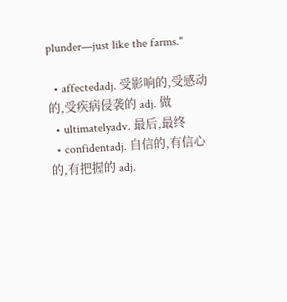plunder—just like the farms."

  • affectedadj. 受影响的,受感动的,受疾病侵袭的 adj. 做
  • ultimatelyadv. 最后,最终
  • confidentadj. 自信的,有信心的,有把握的 adj.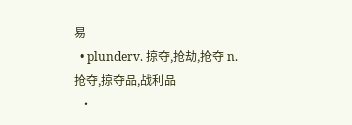易
  • plunderv. 掠夺,抢劫,抢夺 n. 抢夺,掠夺品,战利品
  •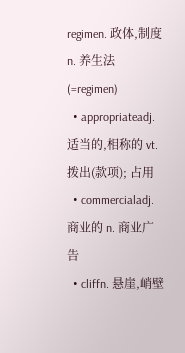regimen. 政体,制度 n. 养生法(=regimen)
  • appropriateadj. 适当的,相称的 vt. 拨出(款项); 占用
  • commercialadj. 商业的 n. 商业广告
  • cliffn. 悬崖,峭壁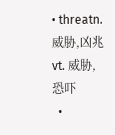• threatn. 威胁,凶兆 vt. 威胁, 恐吓
  •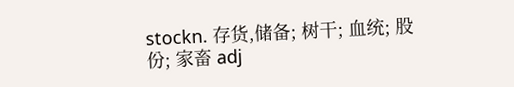stockn. 存货,储备; 树干; 血统; 股份; 家畜 adj